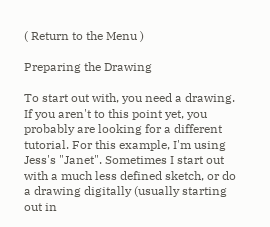( Return to the Menu )

Preparing the Drawing

To start out with, you need a drawing. If you aren't to this point yet, you probably are looking for a different tutorial. For this example, I'm using Jess's "Janet". Sometimes I start out with a much less defined sketch, or do a drawing digitally (usually starting out in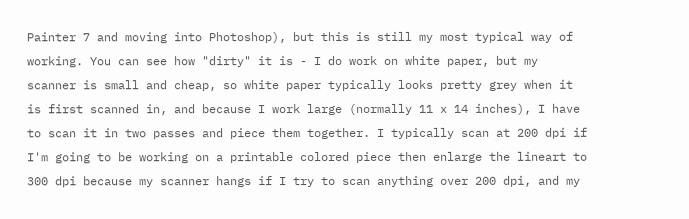Painter 7 and moving into Photoshop), but this is still my most typical way of working. You can see how "dirty" it is - I do work on white paper, but my scanner is small and cheap, so white paper typically looks pretty grey when it is first scanned in, and because I work large (normally 11 x 14 inches), I have to scan it in two passes and piece them together. I typically scan at 200 dpi if I'm going to be working on a printable colored piece then enlarge the lineart to 300 dpi because my scanner hangs if I try to scan anything over 200 dpi, and my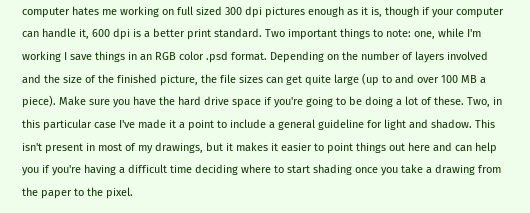computer hates me working on full sized 300 dpi pictures enough as it is, though if your computer can handle it, 600 dpi is a better print standard. Two important things to note: one, while I'm working I save things in an RGB color .psd format. Depending on the number of layers involved and the size of the finished picture, the file sizes can get quite large (up to and over 100 MB a piece). Make sure you have the hard drive space if you're going to be doing a lot of these. Two, in this particular case I've made it a point to include a general guideline for light and shadow. This isn't present in most of my drawings, but it makes it easier to point things out here and can help you if you're having a difficult time deciding where to start shading once you take a drawing from the paper to the pixel.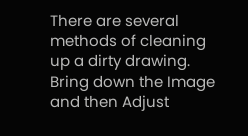There are several methods of cleaning up a dirty drawing. Bring down the Image and then Adjust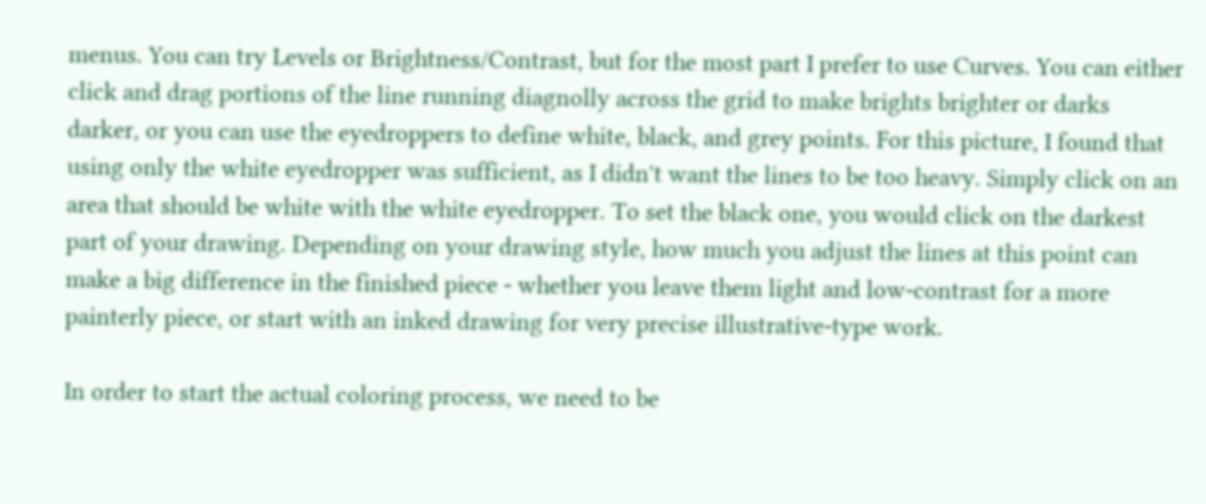menus. You can try Levels or Brightness/Contrast, but for the most part I prefer to use Curves. You can either click and drag portions of the line running diagnolly across the grid to make brights brighter or darks darker, or you can use the eyedroppers to define white, black, and grey points. For this picture, I found that using only the white eyedropper was sufficient, as I didn't want the lines to be too heavy. Simply click on an area that should be white with the white eyedropper. To set the black one, you would click on the darkest part of your drawing. Depending on your drawing style, how much you adjust the lines at this point can make a big difference in the finished piece - whether you leave them light and low-contrast for a more painterly piece, or start with an inked drawing for very precise illustrative-type work.

In order to start the actual coloring process, we need to be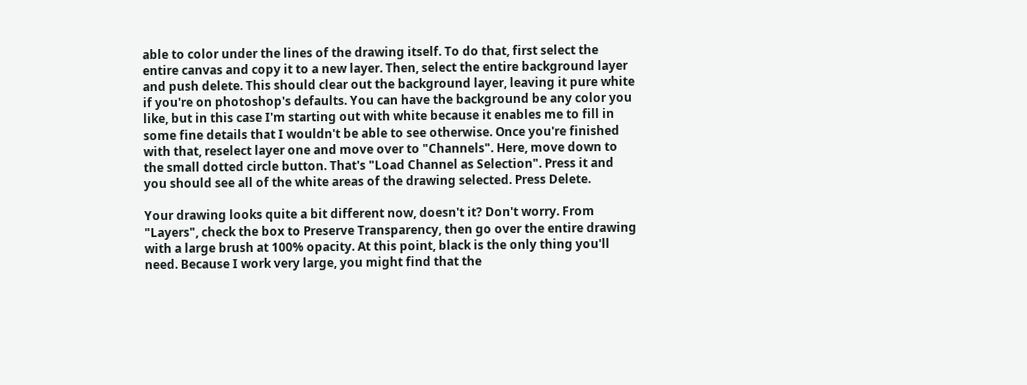able to color under the lines of the drawing itself. To do that, first select the entire canvas and copy it to a new layer. Then, select the entire background layer and push delete. This should clear out the background layer, leaving it pure white if you're on photoshop's defaults. You can have the background be any color you like, but in this case I'm starting out with white because it enables me to fill in some fine details that I wouldn't be able to see otherwise. Once you're finished with that, reselect layer one and move over to "Channels". Here, move down to the small dotted circle button. That's "Load Channel as Selection". Press it and you should see all of the white areas of the drawing selected. Press Delete.

Your drawing looks quite a bit different now, doesn't it? Don't worry. From "Layers", check the box to Preserve Transparency, then go over the entire drawing with a large brush at 100% opacity. At this point, black is the only thing you'll need. Because I work very large, you might find that the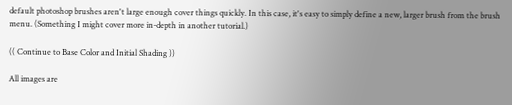default photoshop brushes aren't large enough cover things quickly. In this case, it's easy to simply define a new, larger brush from the brush menu. (Something I might cover more in-depth in another tutorial.)

(( Continue to Base Color and Initial Shading ))

All images are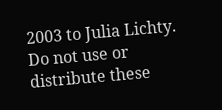2003 to Julia Lichty. Do not use or distribute these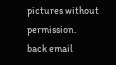pictures without permission.
back email